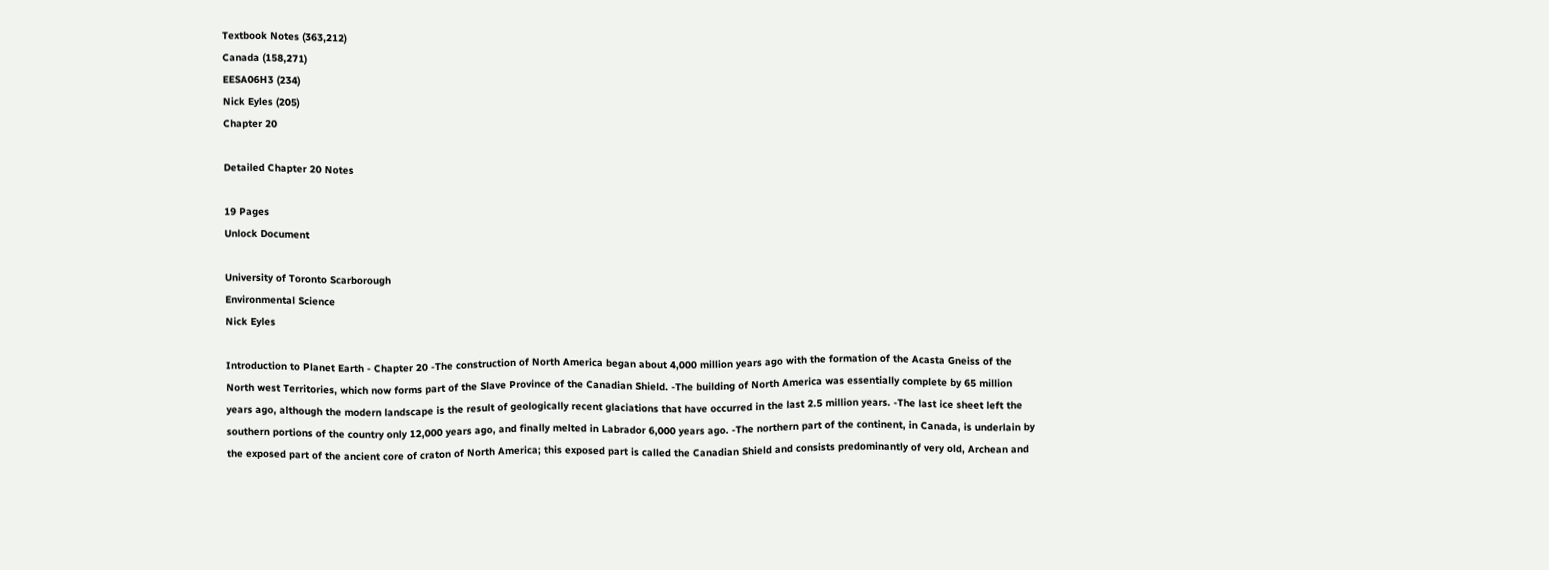Textbook Notes (363,212)
Canada (158,271)
EESA06H3 (234)
Nick Eyles (205)
Chapter 20

Detailed Chapter 20 Notes

19 Pages
Unlock Document

University of Toronto Scarborough
Environmental Science
Nick Eyles

Introduction to Planet Earth - Chapter 20 -The construction of North America began about 4,000 million years ago with the formation of the Acasta Gneiss of the North west Territories, which now forms part of the Slave Province of the Canadian Shield. -The building of North America was essentially complete by 65 million years ago, although the modern landscape is the result of geologically recent glaciations that have occurred in the last 2.5 million years. -The last ice sheet left the southern portions of the country only 12,000 years ago, and finally melted in Labrador 6,000 years ago. -The northern part of the continent, in Canada, is underlain by the exposed part of the ancient core of craton of North America; this exposed part is called the Canadian Shield and consists predominantly of very old, Archean and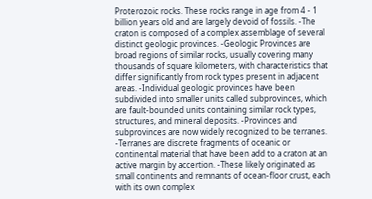Proterozoic rocks. These rocks range in age from 4 - 1 billion years old and are largely devoid of fossils. -The craton is composed of a complex assemblage of several distinct geologic provinces. -Geologic Provinces are broad regions of similar rocks, usually covering many thousands of square kilometers, with characteristics that differ significantly from rock types present in adjacent areas. -Individual geologic provinces have been subdivided into smaller units called subprovinces, which are fault-bounded units containing similar rock types, structures, and mineral deposits. -Provinces and subprovinces are now widely recognized to be terranes. -Terranes are discrete fragments of oceanic or continental material that have been add to a craton at an active margin by accertion. -These likely originated as small continents and remnants of ocean-floor crust, each with its own complex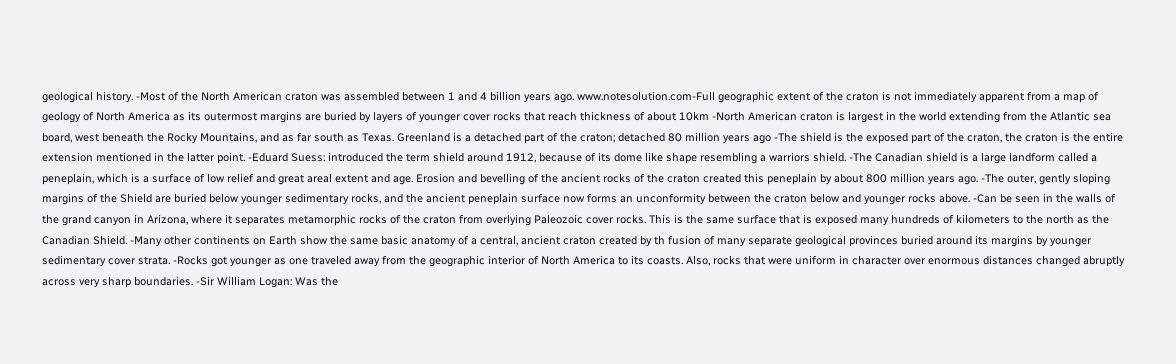geological history. -Most of the North American craton was assembled between 1 and 4 billion years ago. www.notesolution.com-Full geographic extent of the craton is not immediately apparent from a map of geology of North America as its outermost margins are buried by layers of younger cover rocks that reach thickness of about 10km -North American craton is largest in the world extending from the Atlantic sea board, west beneath the Rocky Mountains, and as far south as Texas. Greenland is a detached part of the craton; detached 80 million years ago -The shield is the exposed part of the craton, the craton is the entire extension mentioned in the latter point. -Eduard Suess: introduced the term shield around 1912, because of its dome like shape resembling a warriors shield. -The Canadian shield is a large landform called a peneplain, which is a surface of low relief and great areal extent and age. Erosion and bevelling of the ancient rocks of the craton created this peneplain by about 800 million years ago. -The outer, gently sloping margins of the Shield are buried below younger sedimentary rocks, and the ancient peneplain surface now forms an unconformity between the craton below and younger rocks above. -Can be seen in the walls of the grand canyon in Arizona, where it separates metamorphic rocks of the craton from overlying Paleozoic cover rocks. This is the same surface that is exposed many hundreds of kilometers to the north as the Canadian Shield. -Many other continents on Earth show the same basic anatomy of a central, ancient craton created by th fusion of many separate geological provinces buried around its margins by younger sedimentary cover strata. -Rocks got younger as one traveled away from the geographic interior of North America to its coasts. Also, rocks that were uniform in character over enormous distances changed abruptly across very sharp boundaries. -Sir William Logan: Was the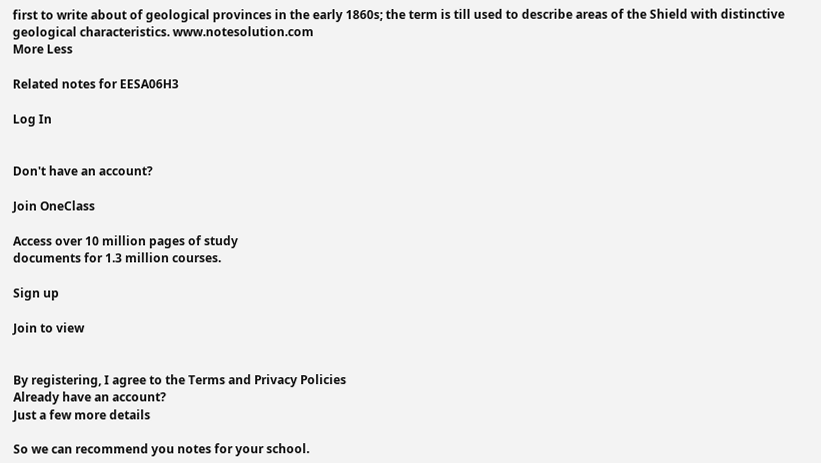first to write about of geological provinces in the early 1860s; the term is till used to describe areas of the Shield with distinctive geological characteristics. www.notesolution.com
More Less

Related notes for EESA06H3

Log In


Don't have an account?

Join OneClass

Access over 10 million pages of study
documents for 1.3 million courses.

Sign up

Join to view


By registering, I agree to the Terms and Privacy Policies
Already have an account?
Just a few more details

So we can recommend you notes for your school.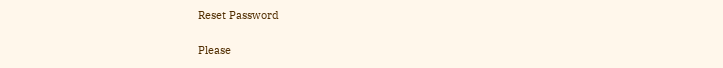Reset Password

Please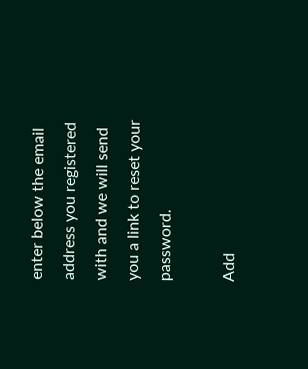enter below the email address you registered with and we will send you a link to reset your password.

Add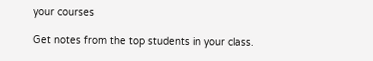your courses

Get notes from the top students in your class.